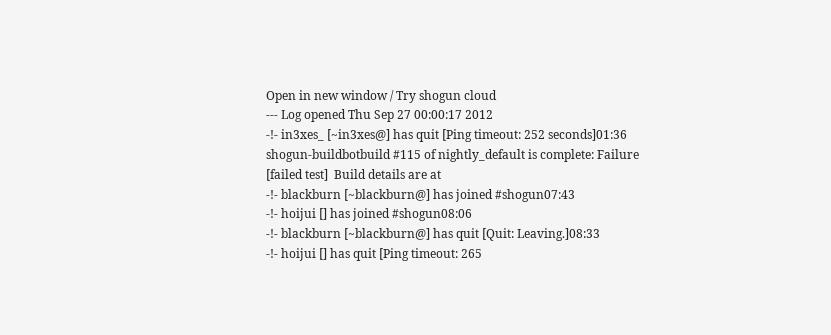Open in new window / Try shogun cloud
--- Log opened Thu Sep 27 00:00:17 2012
-!- in3xes_ [~in3xes@] has quit [Ping timeout: 252 seconds]01:36
shogun-buildbotbuild #115 of nightly_default is complete: Failure [failed test]  Build details are at
-!- blackburn [~blackburn@] has joined #shogun07:43
-!- hoijui [] has joined #shogun08:06
-!- blackburn [~blackburn@] has quit [Quit: Leaving.]08:33
-!- hoijui [] has quit [Ping timeout: 265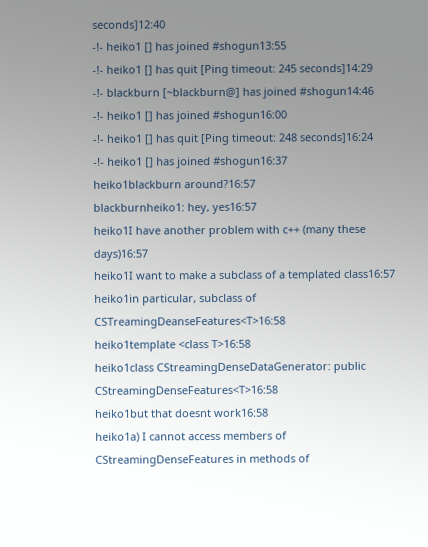seconds]12:40
-!- heiko1 [] has joined #shogun13:55
-!- heiko1 [] has quit [Ping timeout: 245 seconds]14:29
-!- blackburn [~blackburn@] has joined #shogun14:46
-!- heiko1 [] has joined #shogun16:00
-!- heiko1 [] has quit [Ping timeout: 248 seconds]16:24
-!- heiko1 [] has joined #shogun16:37
heiko1blackburn around?16:57
blackburnheiko1: hey, yes16:57
heiko1I have another problem with c++ (many these days)16:57
heiko1I want to make a subclass of a templated class16:57
heiko1in particular, subclass of CSTreamingDeanseFeatures<T>16:58
heiko1template <class T>16:58
heiko1class CStreamingDenseDataGenerator: public CStreamingDenseFeatures<T>16:58
heiko1but that doesnt work16:58
heiko1a) I cannot access members of CStreamingDenseFeatures in methods of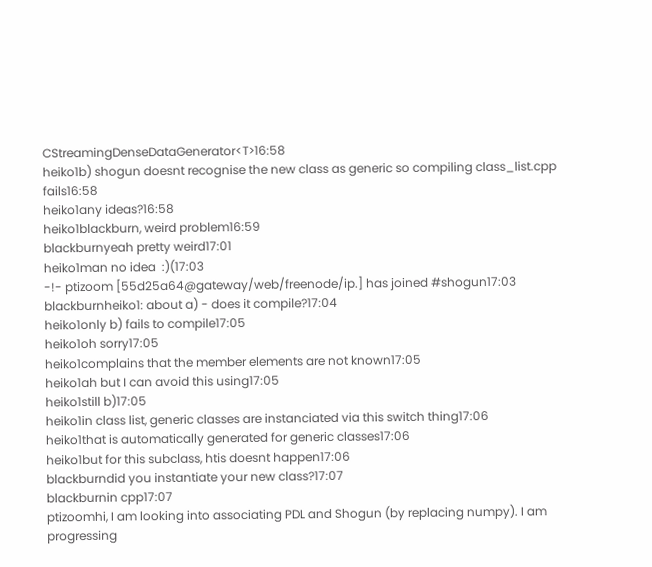CStreamingDenseDataGenerator<T>16:58
heiko1b) shogun doesnt recognise the new class as generic so compiling class_list.cpp fails16:58
heiko1any ideas?16:58
heiko1blackburn, weird problem16:59
blackburnyeah pretty weird17:01
heiko1man no idea  :)(17:03
-!- ptizoom [55d25a64@gateway/web/freenode/ip.] has joined #shogun17:03
blackburnheiko1: about a) - does it compile?17:04
heiko1only b) fails to compile17:05
heiko1oh sorry17:05
heiko1complains that the member elements are not known17:05
heiko1ah but I can avoid this using17:05
heiko1still b)17:05
heiko1in class list, generic classes are instanciated via this switch thing17:06
heiko1that is automatically generated for generic classes17:06
heiko1but for this subclass, htis doesnt happen17:06
blackburndid you instantiate your new class?17:07
blackburnin cpp17:07
ptizoomhi, I am looking into associating PDL and Shogun (by replacing numpy). I am progressing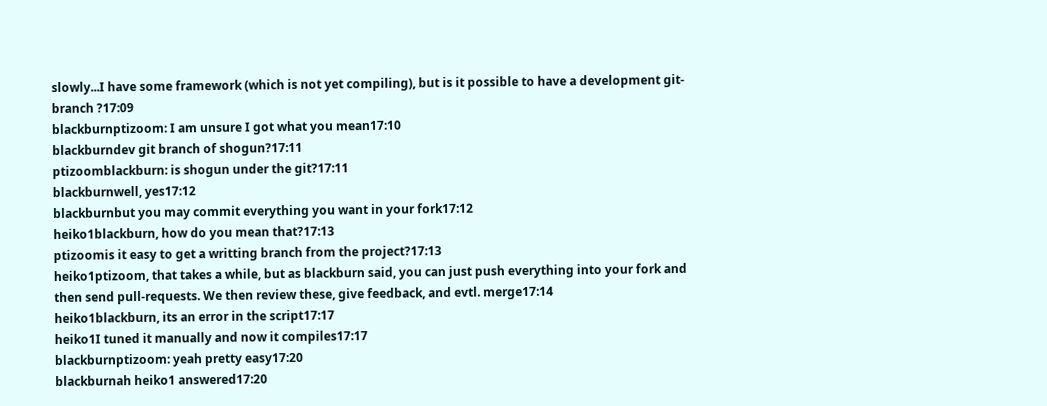slowly...I have some framework (which is not yet compiling), but is it possible to have a development git-branch ?17:09
blackburnptizoom: I am unsure I got what you mean17:10
blackburndev git branch of shogun?17:11
ptizoomblackburn: is shogun under the git?17:11
blackburnwell, yes17:12
blackburnbut you may commit everything you want in your fork17:12
heiko1blackburn, how do you mean that?17:13
ptizoomis it easy to get a writting branch from the project?17:13
heiko1ptizoom, that takes a while, but as blackburn said, you can just push everything into your fork and then send pull-requests. We then review these, give feedback, and evtl. merge17:14
heiko1blackburn, its an error in the script17:17
heiko1I tuned it manually and now it compiles17:17
blackburnptizoom: yeah pretty easy17:20
blackburnah heiko1 answered17:20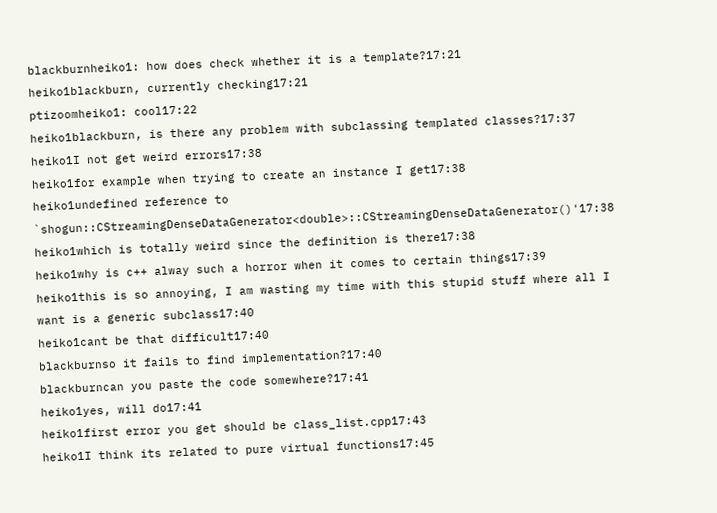blackburnheiko1: how does check whether it is a template?17:21
heiko1blackburn, currently checking17:21
ptizoomheiko1: cool17:22
heiko1blackburn, is there any problem with subclassing templated classes?17:37
heiko1I not get weird errors17:38
heiko1for example when trying to create an instance I get17:38
heiko1undefined reference to `shogun::CStreamingDenseDataGenerator<double>::CStreamingDenseDataGenerator()'17:38
heiko1which is totally weird since the definition is there17:38
heiko1why is c++ alway such a horror when it comes to certain things17:39
heiko1this is so annoying, I am wasting my time with this stupid stuff where all I want is a generic subclass17:40
heiko1cant be that difficult17:40
blackburnso it fails to find implementation?17:40
blackburncan you paste the code somewhere?17:41
heiko1yes, will do17:41
heiko1first error you get should be class_list.cpp17:43
heiko1I think its related to pure virtual functions17:45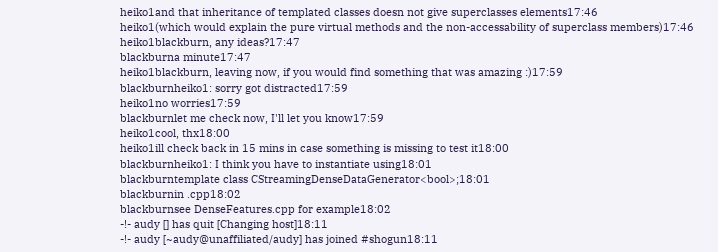heiko1and that inheritance of templated classes doesn not give superclasses elements17:46
heiko1(which would explain the pure virtual methods and the non-accessability of superclass members)17:46
heiko1blackburn, any ideas?17:47
blackburna minute17:47
heiko1blackburn, leaving now, if you would find something that was amazing :)17:59
blackburnheiko1: sorry got distracted17:59
heiko1no worries17:59
blackburnlet me check now, I'll let you know17:59
heiko1cool, thx18:00
heiko1ill check back in 15 mins in case something is missing to test it18:00
blackburnheiko1: I think you have to instantiate using18:01
blackburntemplate class CStreamingDenseDataGenerator<bool>;18:01
blackburnin .cpp18:02
blackburnsee DenseFeatures.cpp for example18:02
-!- audy [] has quit [Changing host]18:11
-!- audy [~audy@unaffiliated/audy] has joined #shogun18:11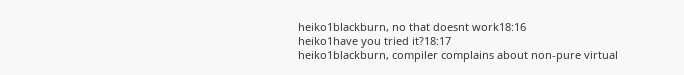heiko1blackburn, no that doesnt work18:16
heiko1have you tried it?18:17
heiko1blackburn, compiler complains about non-pure virtual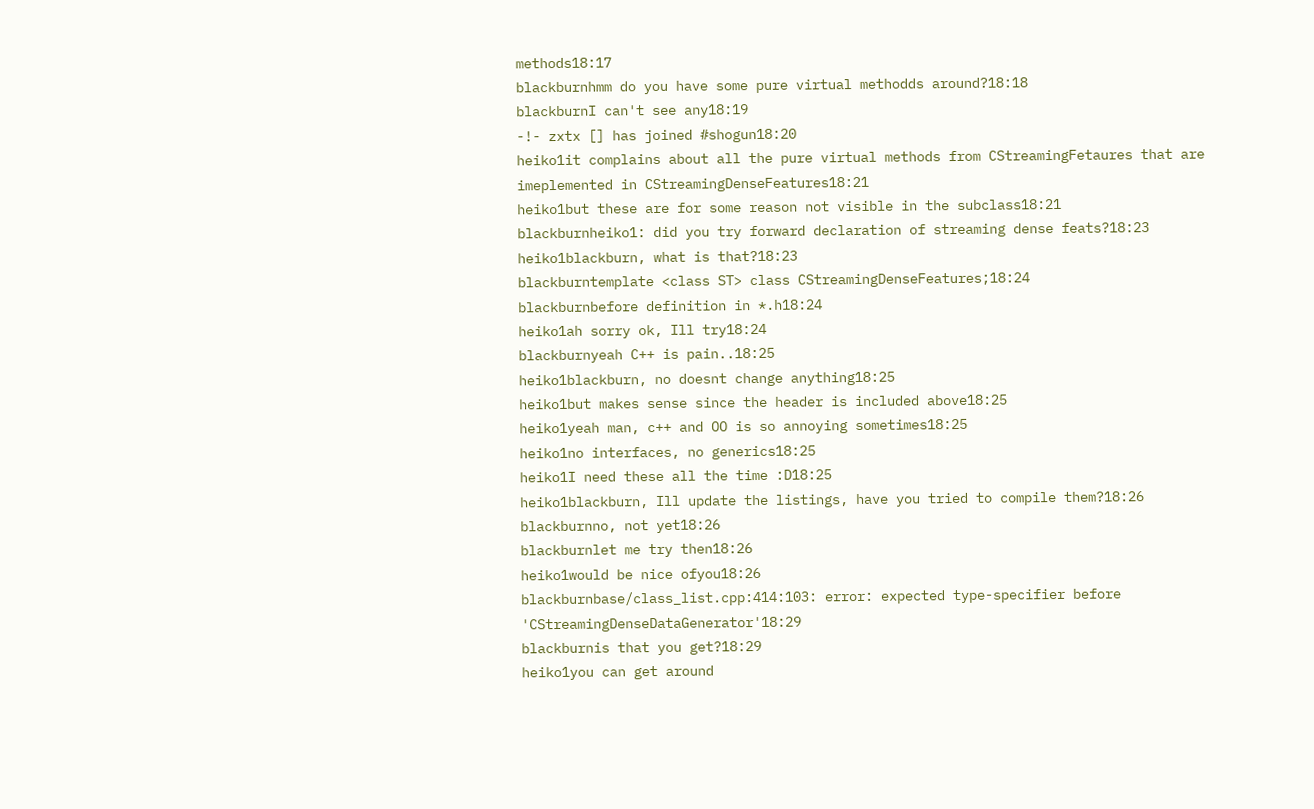methods18:17
blackburnhmm do you have some pure virtual methodds around?18:18
blackburnI can't see any18:19
-!- zxtx [] has joined #shogun18:20
heiko1it complains about all the pure virtual methods from CStreamingFetaures that are imeplemented in CStreamingDenseFeatures18:21
heiko1but these are for some reason not visible in the subclass18:21
blackburnheiko1: did you try forward declaration of streaming dense feats?18:23
heiko1blackburn, what is that?18:23
blackburntemplate <class ST> class CStreamingDenseFeatures;18:24
blackburnbefore definition in *.h18:24
heiko1ah sorry ok, Ill try18:24
blackburnyeah C++ is pain..18:25
heiko1blackburn, no doesnt change anything18:25
heiko1but makes sense since the header is included above18:25
heiko1yeah man, c++ and OO is so annoying sometimes18:25
heiko1no interfaces, no generics18:25
heiko1I need these all the time :D18:25
heiko1blackburn, Ill update the listings, have you tried to compile them?18:26
blackburnno, not yet18:26
blackburnlet me try then18:26
heiko1would be nice ofyou18:26
blackburnbase/class_list.cpp:414:103: error: expected type-specifier before 'CStreamingDenseDataGenerator'18:29
blackburnis that you get?18:29
heiko1you can get around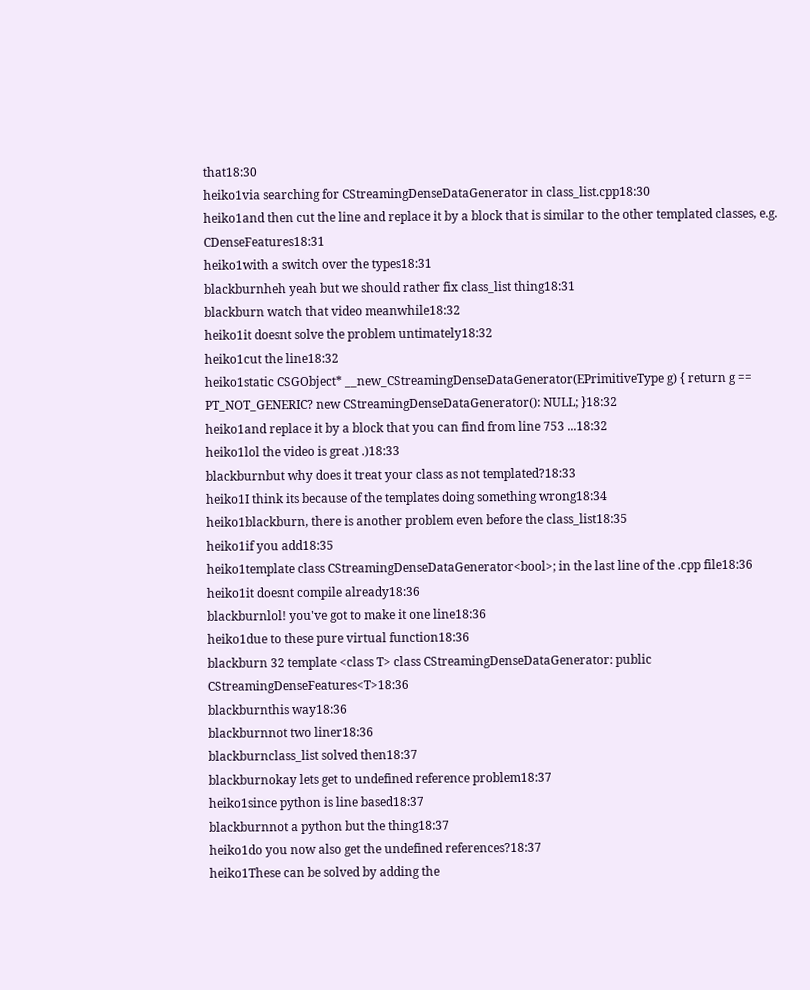that18:30
heiko1via searching for CStreamingDenseDataGenerator in class_list.cpp18:30
heiko1and then cut the line and replace it by a block that is similar to the other templated classes, e.g. CDenseFeatures18:31
heiko1with a switch over the types18:31
blackburnheh yeah but we should rather fix class_list thing18:31
blackburn watch that video meanwhile18:32
heiko1it doesnt solve the problem untimately18:32
heiko1cut the line18:32
heiko1static CSGObject* __new_CStreamingDenseDataGenerator(EPrimitiveType g) { return g == PT_NOT_GENERIC? new CStreamingDenseDataGenerator(): NULL; }18:32
heiko1and replace it by a block that you can find from line 753 ...18:32
heiko1lol the video is great .)18:33
blackburnbut why does it treat your class as not templated?18:33
heiko1I think its because of the templates doing something wrong18:34
heiko1blackburn, there is another problem even before the class_list18:35
heiko1if you add18:35
heiko1template class CStreamingDenseDataGenerator<bool>; in the last line of the .cpp file18:36
heiko1it doesnt compile already18:36
blackburnlol! you've got to make it one line18:36
heiko1due to these pure virtual function18:36
blackburn 32 template <class T> class CStreamingDenseDataGenerator: public CStreamingDenseFeatures<T>18:36
blackburnthis way18:36
blackburnnot two liner18:36
blackburnclass_list solved then18:37
blackburnokay lets get to undefined reference problem18:37
heiko1since python is line based18:37
blackburnnot a python but the thing18:37
heiko1do you now also get the undefined references?18:37
heiko1These can be solved by adding the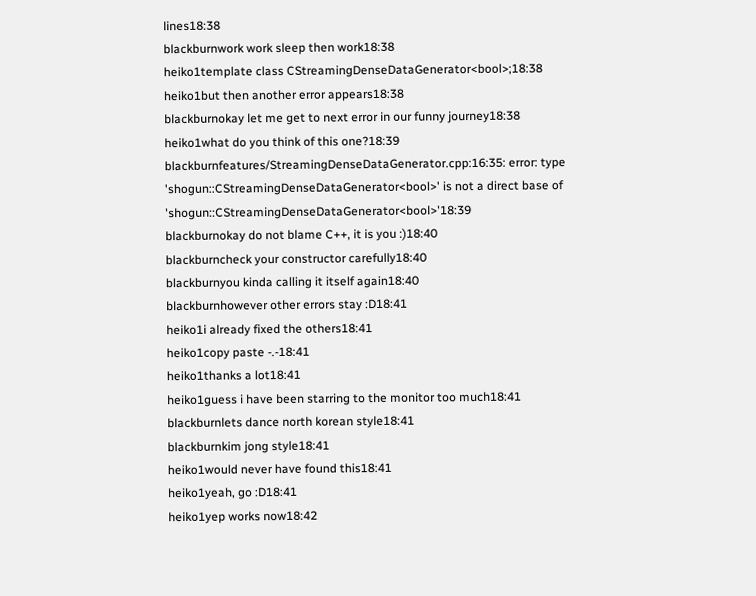lines18:38
blackburnwork work sleep then work18:38
heiko1template class CStreamingDenseDataGenerator<bool>;18:38
heiko1but then another error appears18:38
blackburnokay let me get to next error in our funny journey18:38
heiko1what do you think of this one?18:39
blackburnfeatures/StreamingDenseDataGenerator.cpp:16:35: error: type 'shogun::CStreamingDenseDataGenerator<bool>' is not a direct base of 'shogun::CStreamingDenseDataGenerator<bool>'18:39
blackburnokay do not blame C++, it is you :)18:40
blackburncheck your constructor carefully18:40
blackburnyou kinda calling it itself again18:40
blackburnhowever other errors stay :D18:41
heiko1i already fixed the others18:41
heiko1copy paste -.-18:41
heiko1thanks a lot18:41
heiko1guess i have been starring to the monitor too much18:41
blackburnlets dance north korean style18:41
blackburnkim jong style18:41
heiko1would never have found this18:41
heiko1yeah, go :D18:41
heiko1yep works now18:42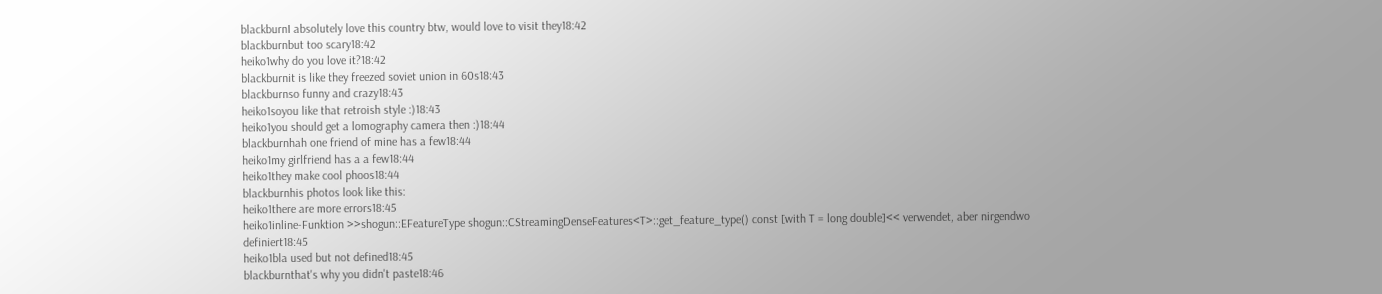blackburnI absolutely love this country btw, would love to visit they18:42
blackburnbut too scary18:42
heiko1why do you love it?18:42
blackburnit is like they freezed soviet union in 60s18:43
blackburnso funny and crazy18:43
heiko1soyou like that retroish style :)18:43
heiko1you should get a lomography camera then :)18:44
blackburnhah one friend of mine has a few18:44
heiko1my girlfriend has a a few18:44
heiko1they make cool phoos18:44
blackburnhis photos look like this:
heiko1there are more errors18:45
heiko1inline-Funktion >>shogun::EFeatureType shogun::CStreamingDenseFeatures<T>::get_feature_type() const [with T = long double]<< verwendet, aber nirgendwo definiert18:45
heiko1bla used but not defined18:45
blackburnthat's why you didn't paste18:46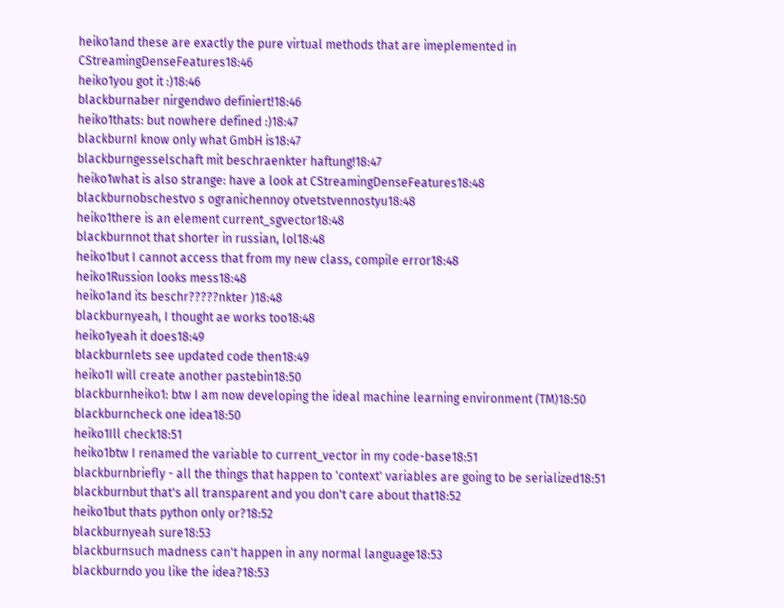heiko1and these are exactly the pure virtual methods that are imeplemented in CStreamingDenseFeatures18:46
heiko1you got it :)18:46
blackburnaber nirgendwo definiert!18:46
heiko1thats: but nowhere defined :)18:47
blackburnI know only what GmbH is18:47
blackburngesselschaft mit beschraenkter haftung!18:47
heiko1what is also strange: have a look at CStreamingDenseFeatures18:48
blackburnobschestvo s ogranichennoy otvetstvennostyu18:48
heiko1there is an element current_sgvector18:48
blackburnnot that shorter in russian, lol18:48
heiko1but I cannot access that from my new class, compile error18:48
heiko1Russion looks mess18:48
heiko1and its beschr?????nkter )18:48
blackburnyeah, I thought ae works too18:48
heiko1yeah it does18:49
blackburnlets see updated code then18:49
heiko1I will create another pastebin18:50
blackburnheiko1: btw I am now developing the ideal machine learning environment (TM)18:50
blackburncheck one idea18:50
heiko1Ill check18:51
heiko1btw I renamed the variable to current_vector in my code-base18:51
blackburnbriefly - all the things that happen to 'context' variables are going to be serialized18:51
blackburnbut that's all transparent and you don't care about that18:52
heiko1but thats python only or?18:52
blackburnyeah sure18:53
blackburnsuch madness can't happen in any normal language18:53
blackburndo you like the idea?18:53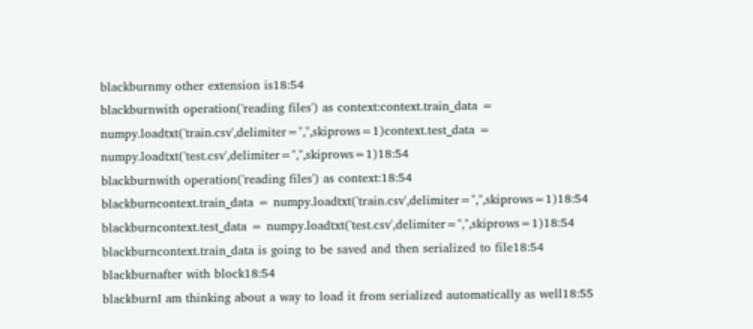blackburnmy other extension is18:54
blackburnwith operation('reading files') as context:context.train_data = numpy.loadtxt('train.csv',delimiter=",",skiprows=1)context.test_data = numpy.loadtxt('test.csv',delimiter=",",skiprows=1)18:54
blackburnwith operation('reading files') as context:18:54
blackburncontext.train_data = numpy.loadtxt('train.csv',delimiter=",",skiprows=1)18:54
blackburncontext.test_data = numpy.loadtxt('test.csv',delimiter=",",skiprows=1)18:54
blackburncontext.train_data is going to be saved and then serialized to file18:54
blackburnafter with block18:54
blackburnI am thinking about a way to load it from serialized automatically as well18:55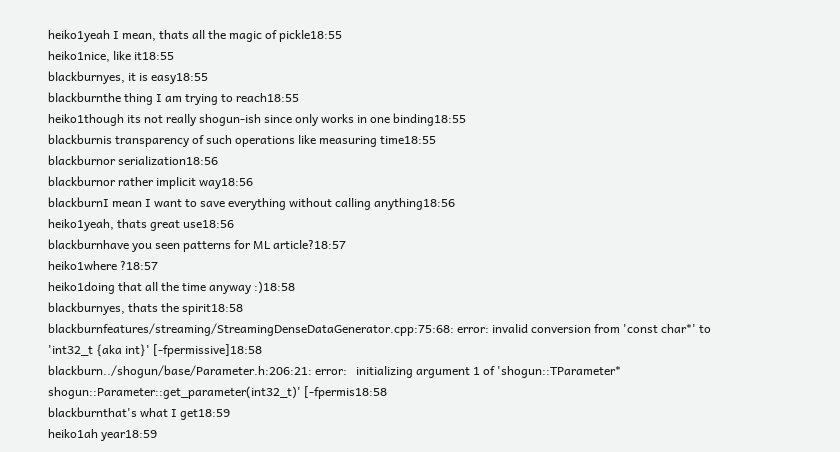heiko1yeah I mean, thats all the magic of pickle18:55
heiko1nice, like it18:55
blackburnyes, it is easy18:55
blackburnthe thing I am trying to reach18:55
heiko1though its not really shogun-ish since only works in one binding18:55
blackburnis transparency of such operations like measuring time18:55
blackburnor serialization18:56
blackburnor rather implicit way18:56
blackburnI mean I want to save everything without calling anything18:56
heiko1yeah, thats great use18:56
blackburnhave you seen patterns for ML article?18:57
heiko1where ?18:57
heiko1doing that all the time anyway :)18:58
blackburnyes, thats the spirit18:58
blackburnfeatures/streaming/StreamingDenseDataGenerator.cpp:75:68: error: invalid conversion from 'const char*' to 'int32_t {aka int}' [-fpermissive]18:58
blackburn../shogun/base/Parameter.h:206:21: error:   initializing argument 1 of 'shogun::TParameter* shogun::Parameter::get_parameter(int32_t)' [-fpermis18:58
blackburnthat's what I get18:59
heiko1ah year18:59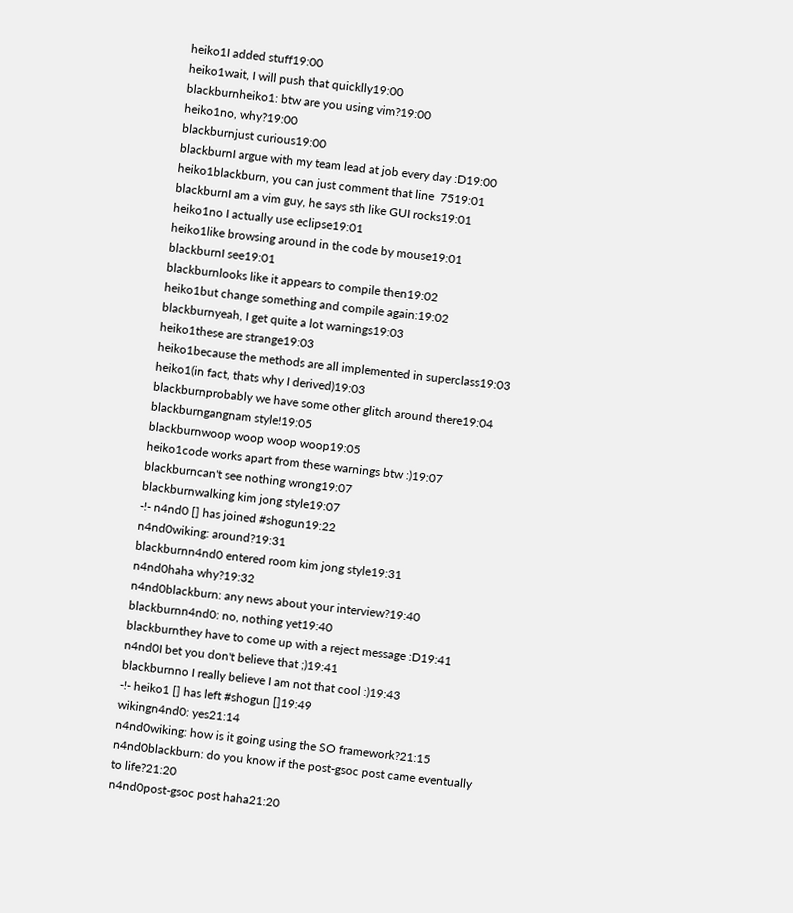heiko1I added stuff19:00
heiko1wait, I will push that quicklly19:00
blackburnheiko1: btw are you using vim?19:00
heiko1no, why?19:00
blackburnjust curious19:00
blackburnI argue with my team lead at job every day :D19:00
heiko1blackburn, you can just comment that line  7519:01
blackburnI am a vim guy, he says sth like GUI rocks19:01
heiko1no I actually use eclipse19:01
heiko1like browsing around in the code by mouse19:01
blackburnI see19:01
blackburnlooks like it appears to compile then19:02
heiko1but change something and compile again:19:02
blackburnyeah, I get quite a lot warnings19:03
heiko1these are strange19:03
heiko1because the methods are all implemented in superclass19:03
heiko1(in fact, thats why I derived)19:03
blackburnprobably we have some other glitch around there19:04
blackburngangnam style!19:05
blackburnwoop woop woop woop19:05
heiko1code works apart from these warnings btw :)19:07
blackburncan't see nothing wrong19:07
blackburnwalking kim jong style19:07
-!- n4nd0 [] has joined #shogun19:22
n4nd0wiking: around?19:31
blackburnn4nd0 entered room kim jong style19:31
n4nd0haha why?19:32
n4nd0blackburn: any news about your interview?19:40
blackburnn4nd0: no, nothing yet19:40
blackburnthey have to come up with a reject message :D19:41
n4nd0I bet you don't believe that ;)19:41
blackburnno I really believe I am not that cool :)19:43
-!- heiko1 [] has left #shogun []19:49
wikingn4nd0: yes21:14
n4nd0wiking: how is it going using the SO framework?21:15
n4nd0blackburn: do you know if the post-gsoc post came eventually to life?21:20
n4nd0post-gsoc post haha21:20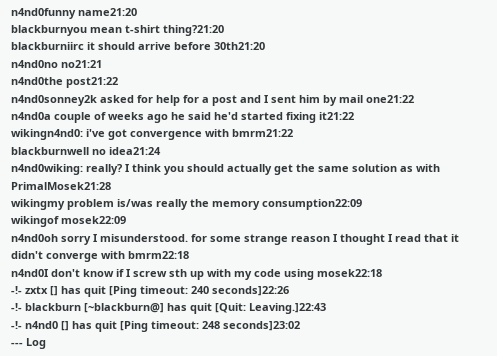n4nd0funny name21:20
blackburnyou mean t-shirt thing?21:20
blackburniirc it should arrive before 30th21:20
n4nd0no no21:21
n4nd0the post21:22
n4nd0sonney2k asked for help for a post and I sent him by mail one21:22
n4nd0a couple of weeks ago he said he'd started fixing it21:22
wikingn4nd0: i've got convergence with bmrm21:22
blackburnwell no idea21:24
n4nd0wiking: really? I think you should actually get the same solution as with PrimalMosek21:28
wikingmy problem is/was really the memory consumption22:09
wikingof mosek22:09
n4nd0oh sorry I misunderstood. for some strange reason I thought I read that it didn't converge with bmrm22:18
n4nd0I don't know if I screw sth up with my code using mosek22:18
-!- zxtx [] has quit [Ping timeout: 240 seconds]22:26
-!- blackburn [~blackburn@] has quit [Quit: Leaving.]22:43
-!- n4nd0 [] has quit [Ping timeout: 248 seconds]23:02
--- Log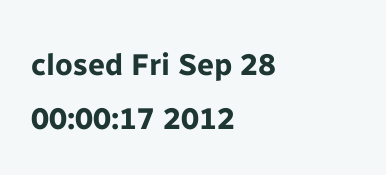closed Fri Sep 28 00:00:17 2012